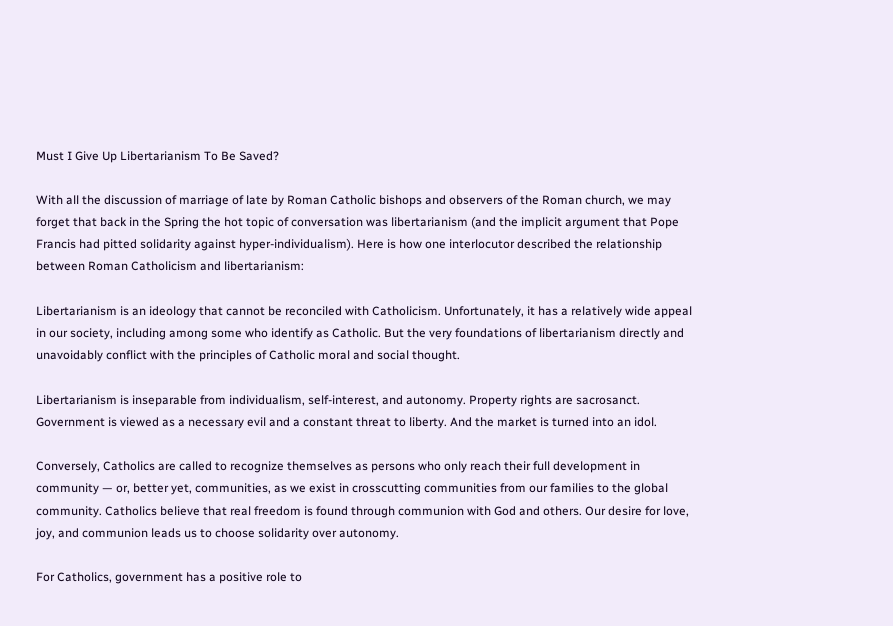Must I Give Up Libertarianism To Be Saved?

With all the discussion of marriage of late by Roman Catholic bishops and observers of the Roman church, we may forget that back in the Spring the hot topic of conversation was libertarianism (and the implicit argument that Pope Francis had pitted solidarity against hyper-individualism). Here is how one interlocutor described the relationship between Roman Catholicism and libertarianism:

Libertarianism is an ideology that cannot be reconciled with Catholicism. Unfortunately, it has a relatively wide appeal in our society, including among some who identify as Catholic. But the very foundations of libertarianism directly and unavoidably conflict with the principles of Catholic moral and social thought.

Libertarianism is inseparable from individualism, self-interest, and autonomy. Property rights are sacrosanct. Government is viewed as a necessary evil and a constant threat to liberty. And the market is turned into an idol.

Conversely, Catholics are called to recognize themselves as persons who only reach their full development in community — or, better yet, communities, as we exist in crosscutting communities from our families to the global community. Catholics believe that real freedom is found through communion with God and others. Our desire for love, joy, and communion leads us to choose solidarity over autonomy.

For Catholics, government has a positive role to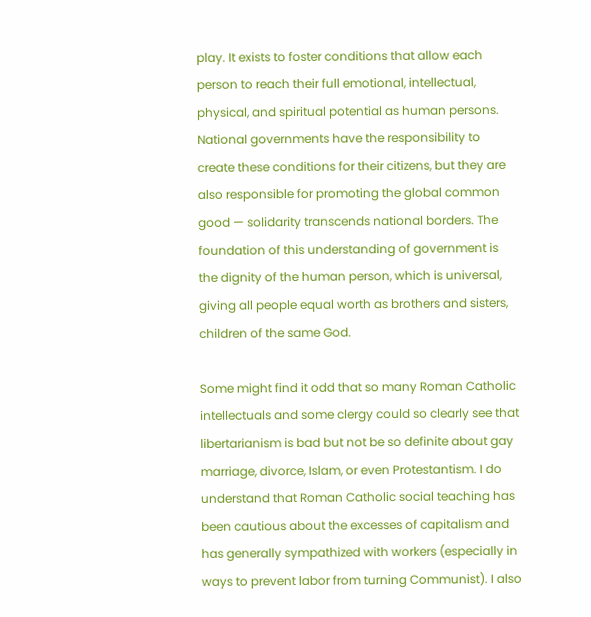play. It exists to foster conditions that allow each person to reach their full emotional, intellectual, physical, and spiritual potential as human persons. National governments have the responsibility to create these conditions for their citizens, but they are also responsible for promoting the global common good — solidarity transcends national borders. The foundation of this understanding of government is the dignity of the human person, which is universal, giving all people equal worth as brothers and sisters, children of the same God.

Some might find it odd that so many Roman Catholic intellectuals and some clergy could so clearly see that libertarianism is bad but not be so definite about gay marriage, divorce, Islam, or even Protestantism. I do understand that Roman Catholic social teaching has been cautious about the excesses of capitalism and has generally sympathized with workers (especially in ways to prevent labor from turning Communist). I also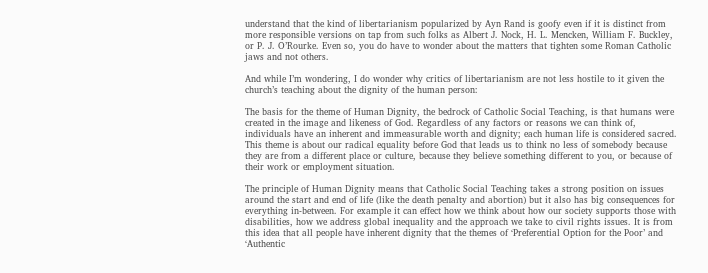understand that the kind of libertarianism popularized by Ayn Rand is goofy even if it is distinct from more responsible versions on tap from such folks as Albert J. Nock, H. L. Mencken, William F. Buckley, or P. J. O’Rourke. Even so, you do have to wonder about the matters that tighten some Roman Catholic jaws and not others.

And while I’m wondering, I do wonder why critics of libertarianism are not less hostile to it given the church’s teaching about the dignity of the human person:

The basis for the theme of Human Dignity, the bedrock of Catholic Social Teaching, is that humans were created in the image and likeness of God. Regardless of any factors or reasons we can think of, individuals have an inherent and immeasurable worth and dignity; each human life is considered sacred. This theme is about our radical equality before God that leads us to think no less of somebody because they are from a different place or culture, because they believe something different to you, or because of their work or employment situation.

The principle of Human Dignity means that Catholic Social Teaching takes a strong position on issues around the start and end of life (like the death penalty and abortion) but it also has big consequences for everything in-between. For example it can effect how we think about how our society supports those with disabilities, how we address global inequality and the approach we take to civil rights issues. It is from this idea that all people have inherent dignity that the themes of ‘Preferential Option for the Poor’ and ‘Authentic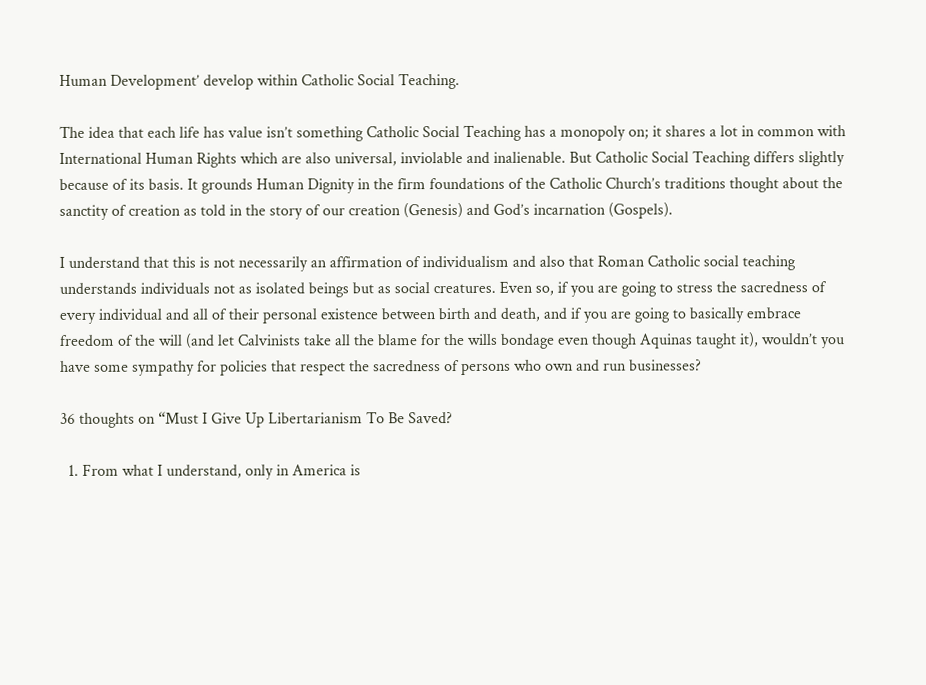Human Development’ develop within Catholic Social Teaching.

The idea that each life has value isn’t something Catholic Social Teaching has a monopoly on; it shares a lot in common with International Human Rights which are also universal, inviolable and inalienable. But Catholic Social Teaching differs slightly because of its basis. It grounds Human Dignity in the firm foundations of the Catholic Church’s traditions thought about the sanctity of creation as told in the story of our creation (Genesis) and God’s incarnation (Gospels).

I understand that this is not necessarily an affirmation of individualism and also that Roman Catholic social teaching understands individuals not as isolated beings but as social creatures. Even so, if you are going to stress the sacredness of every individual and all of their personal existence between birth and death, and if you are going to basically embrace freedom of the will (and let Calvinists take all the blame for the wills bondage even though Aquinas taught it), wouldn’t you have some sympathy for policies that respect the sacredness of persons who own and run businesses?

36 thoughts on “Must I Give Up Libertarianism To Be Saved?

  1. From what I understand, only in America is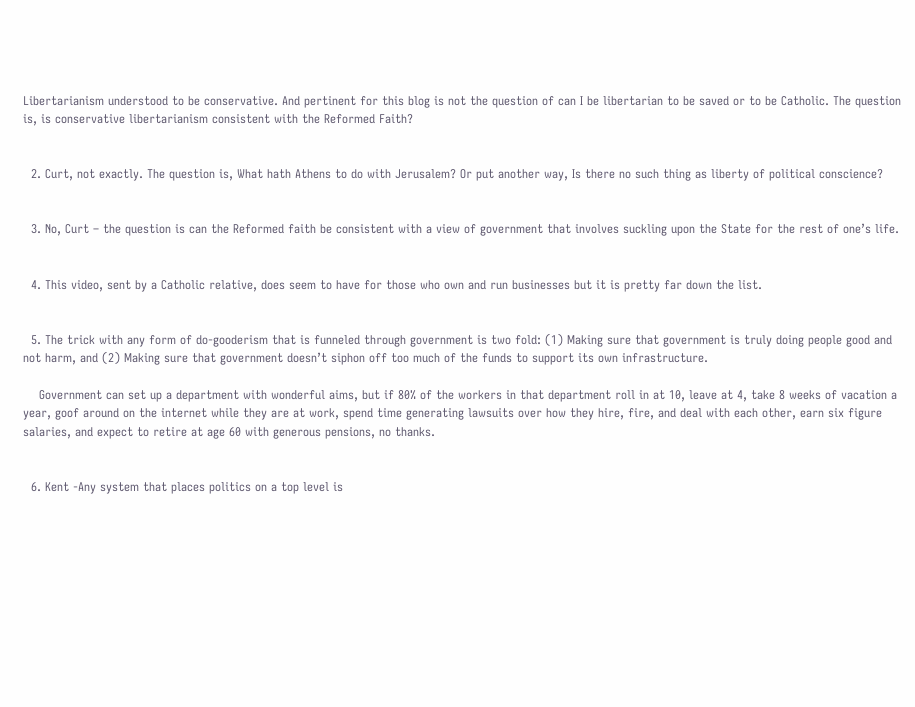Libertarianism understood to be conservative. And pertinent for this blog is not the question of can I be libertarian to be saved or to be Catholic. The question is, is conservative libertarianism consistent with the Reformed Faith?


  2. Curt, not exactly. The question is, What hath Athens to do with Jerusalem? Or put another way, Is there no such thing as liberty of political conscience?


  3. No, Curt – the question is can the Reformed faith be consistent with a view of government that involves suckling upon the State for the rest of one’s life.


  4. This video, sent by a Catholic relative, does seem to have for those who own and run businesses but it is pretty far down the list.


  5. The trick with any form of do-gooderism that is funneled through government is two fold: (1) Making sure that government is truly doing people good and not harm, and (2) Making sure that government doesn’t siphon off too much of the funds to support its own infrastructure.

    Government can set up a department with wonderful aims, but if 80% of the workers in that department roll in at 10, leave at 4, take 8 weeks of vacation a year, goof around on the internet while they are at work, spend time generating lawsuits over how they hire, fire, and deal with each other, earn six figure salaries, and expect to retire at age 60 with generous pensions, no thanks.


  6. Kent -Any system that places politics on a top level is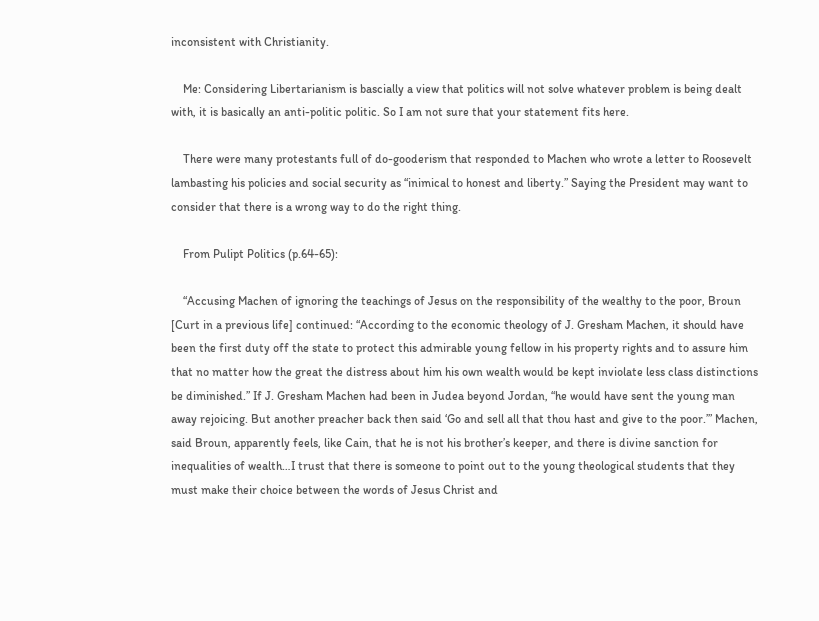inconsistent with Christianity.

    Me: Considering Libertarianism is bascially a view that politics will not solve whatever problem is being dealt with, it is basically an anti-politic politic. So I am not sure that your statement fits here.

    There were many protestants full of do-gooderism that responded to Machen who wrote a letter to Roosevelt lambasting his policies and social security as “inimical to honest and liberty.” Saying the President may want to consider that there is a wrong way to do the right thing.

    From Pulipt Politics (p.64-65):

    “Accusing Machen of ignoring the teachings of Jesus on the responsibility of the wealthy to the poor, Broun [Curt in a previous life] continued: “According to the economic theology of J. Gresham Machen, it should have been the first duty off the state to protect this admirable young fellow in his property rights and to assure him that no matter how the great the distress about him his own wealth would be kept inviolate less class distinctions be diminished.” If J. Gresham Machen had been in Judea beyond Jordan, “he would have sent the young man away rejoicing. But another preacher back then said ‘Go and sell all that thou hast and give to the poor.’” Machen, said Broun, apparently feels, like Cain, that he is not his brother’s keeper, and there is divine sanction for inequalities of wealth…I trust that there is someone to point out to the young theological students that they must make their choice between the words of Jesus Christ and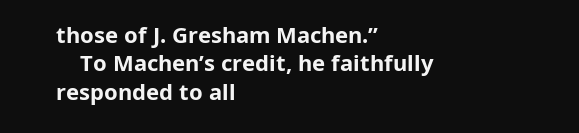those of J. Gresham Machen.”
    To Machen’s credit, he faithfully responded to all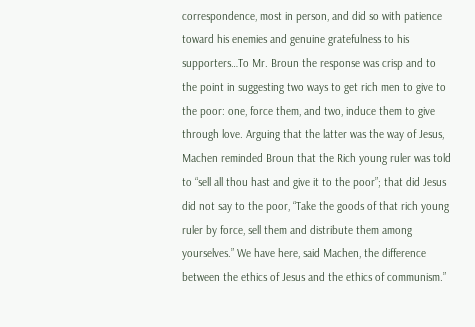correspondence, most in person, and did so with patience toward his enemies and genuine gratefulness to his supporters…To Mr. Broun the response was crisp and to the point in suggesting two ways to get rich men to give to the poor: one, force them, and two, induce them to give through love. Arguing that the latter was the way of Jesus, Machen reminded Broun that the Rich young ruler was told to “sell all thou hast and give it to the poor”; that did Jesus did not say to the poor, “Take the goods of that rich young ruler by force, sell them and distribute them among yourselves.” We have here, said Machen, the difference between the ethics of Jesus and the ethics of communism.”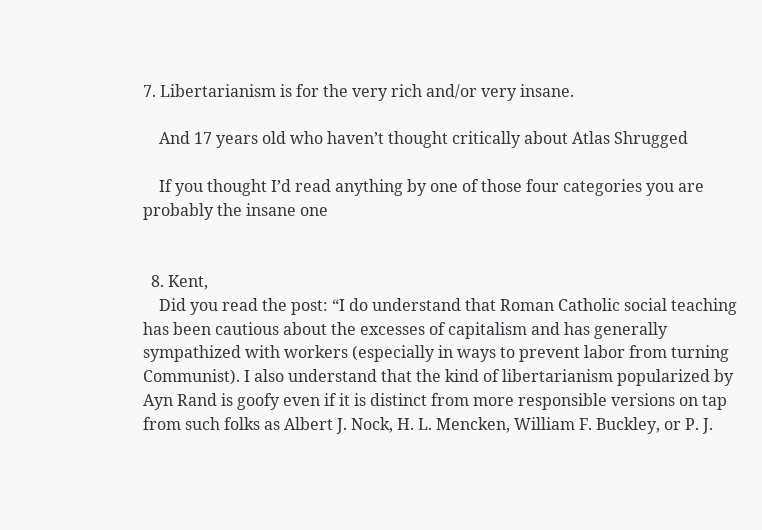7. Libertarianism is for the very rich and/or very insane.

    And 17 years old who haven’t thought critically about Atlas Shrugged

    If you thought I’d read anything by one of those four categories you are probably the insane one


  8. Kent,
    Did you read the post: “I do understand that Roman Catholic social teaching has been cautious about the excesses of capitalism and has generally sympathized with workers (especially in ways to prevent labor from turning Communist). I also understand that the kind of libertarianism popularized by Ayn Rand is goofy even if it is distinct from more responsible versions on tap from such folks as Albert J. Nock, H. L. Mencken, William F. Buckley, or P. J.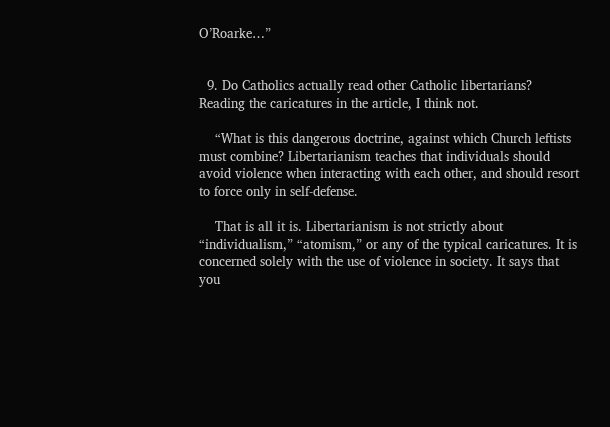O’Roarke…”


  9. Do Catholics actually read other Catholic libertarians? Reading the caricatures in the article, I think not.

    “What is this dangerous doctrine, against which Church leftists must combine? Libertarianism teaches that individuals should avoid violence when interacting with each other, and should resort to force only in self-defense.

    That is all it is. Libertarianism is not strictly about “individualism,” “atomism,” or any of the typical caricatures. It is concerned solely with the use of violence in society. It says that you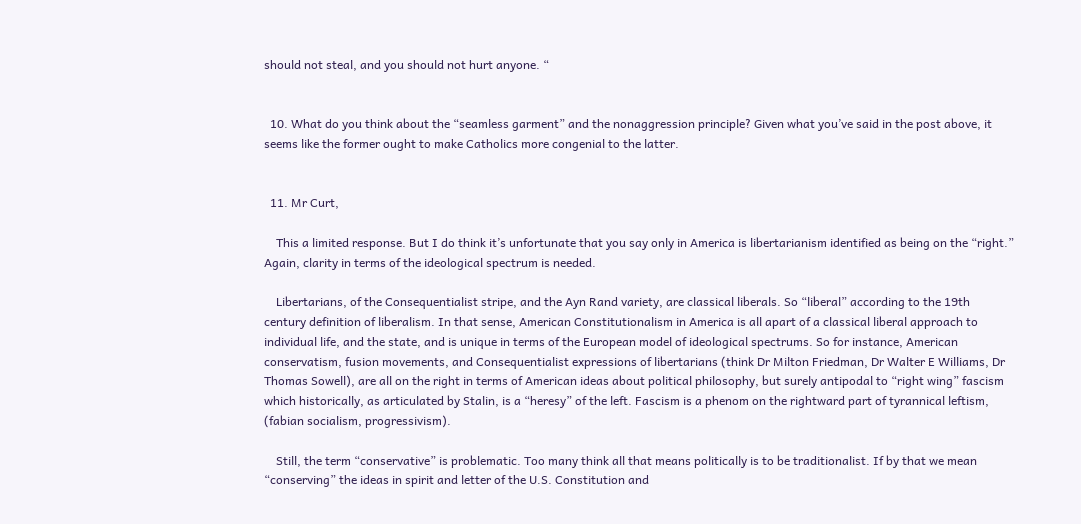should not steal, and you should not hurt anyone. “


  10. What do you think about the “seamless garment” and the nonaggression principle? Given what you’ve said in the post above, it seems like the former ought to make Catholics more congenial to the latter.


  11. Mr Curt,

    This a limited response. But I do think it’s unfortunate that you say only in America is libertarianism identified as being on the “right.” Again, clarity in terms of the ideological spectrum is needed.

    Libertarians, of the Consequentialist stripe, and the Ayn Rand variety, are classical liberals. So “liberal” according to the 19th century definition of liberalism. In that sense, American Constitutionalism in America is all apart of a classical liberal approach to individual life, and the state, and is unique in terms of the European model of ideological spectrums. So for instance, American conservatism, fusion movements, and Consequentialist expressions of libertarians (think Dr Milton Friedman, Dr Walter E Williams, Dr Thomas Sowell), are all on the right in terms of American ideas about political philosophy, but surely antipodal to “right wing” fascism which historically, as articulated by Stalin, is a “heresy” of the left. Fascism is a phenom on the rightward part of tyrannical leftism, (fabian socialism, progressivism).

    Still, the term “conservative” is problematic. Too many think all that means politically is to be traditionalist. If by that we mean “conserving” the ideas in spirit and letter of the U.S. Constitution and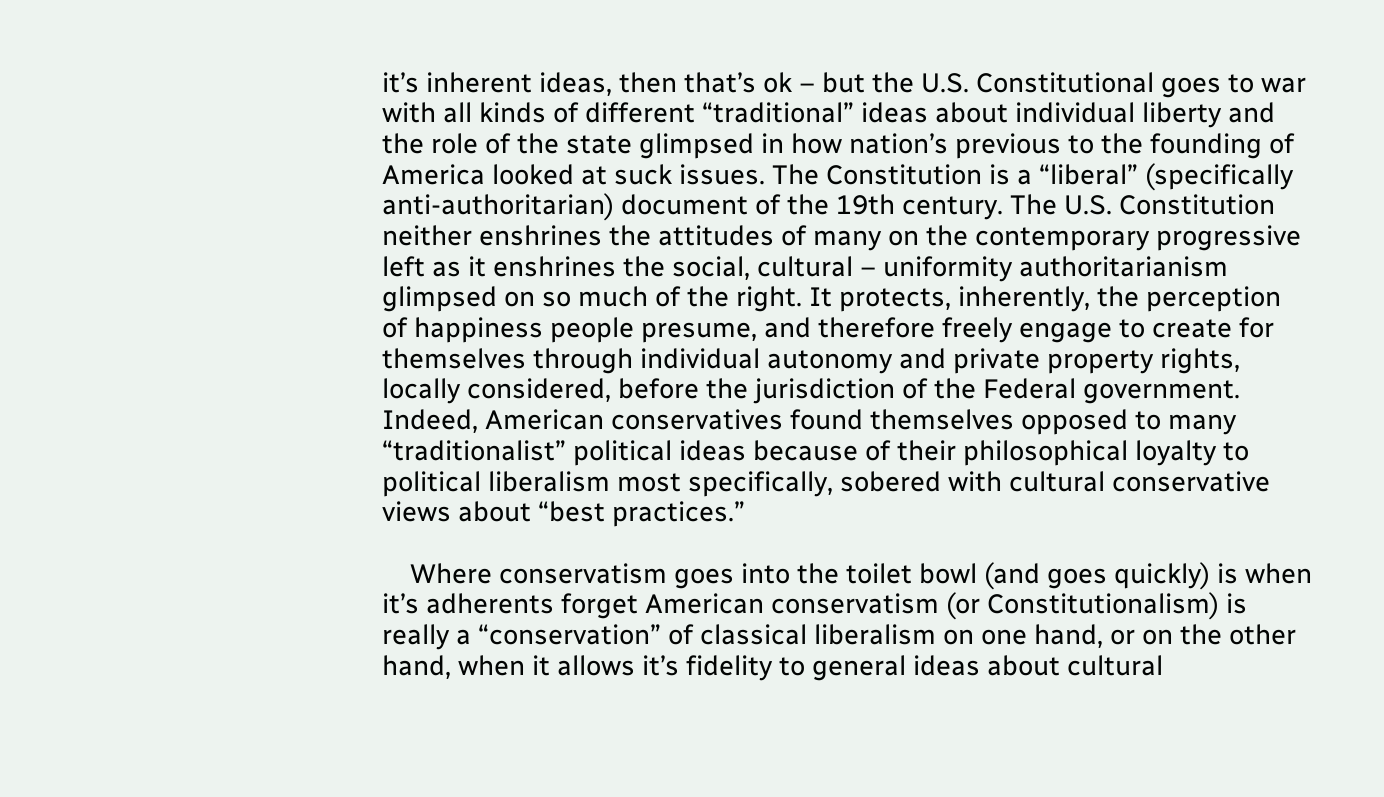it’s inherent ideas, then that’s ok – but the U.S. Constitutional goes to war with all kinds of different “traditional” ideas about individual liberty and the role of the state glimpsed in how nation’s previous to the founding of America looked at suck issues. The Constitution is a “liberal” (specifically anti-authoritarian) document of the 19th century. The U.S. Constitution neither enshrines the attitudes of many on the contemporary progressive left as it enshrines the social, cultural – uniformity authoritarianism glimpsed on so much of the right. It protects, inherently, the perception of happiness people presume, and therefore freely engage to create for themselves through individual autonomy and private property rights, locally considered, before the jurisdiction of the Federal government. Indeed, American conservatives found themselves opposed to many “traditionalist” political ideas because of their philosophical loyalty to political liberalism most specifically, sobered with cultural conservative views about “best practices.”

    Where conservatism goes into the toilet bowl (and goes quickly) is when it’s adherents forget American conservatism (or Constitutionalism) is really a “conservation” of classical liberalism on one hand, or on the other hand, when it allows it’s fidelity to general ideas about cultural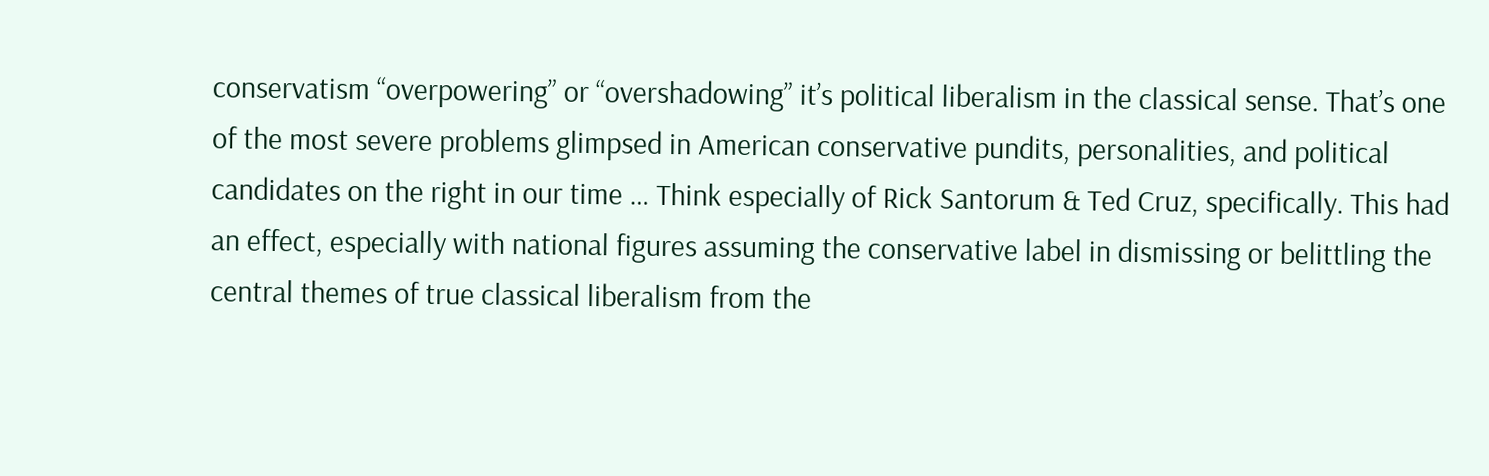conservatism “overpowering” or “overshadowing” it’s political liberalism in the classical sense. That’s one of the most severe problems glimpsed in American conservative pundits, personalities, and political candidates on the right in our time … Think especially of Rick Santorum & Ted Cruz, specifically. This had an effect, especially with national figures assuming the conservative label in dismissing or belittling the central themes of true classical liberalism from the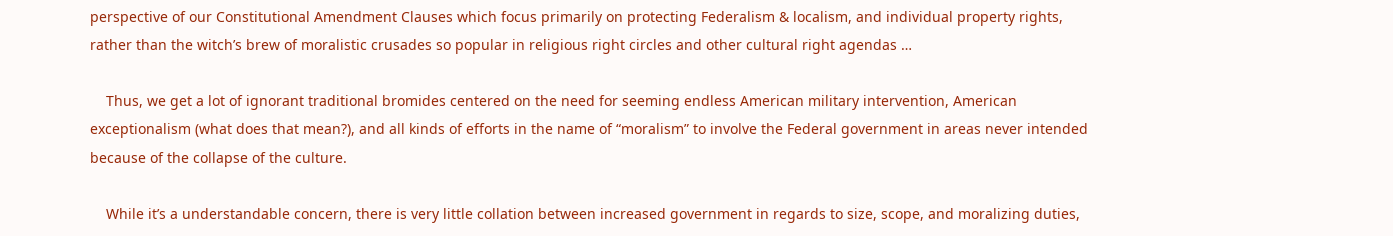perspective of our Constitutional Amendment Clauses which focus primarily on protecting Federalism & localism, and individual property rights, rather than the witch’s brew of moralistic crusades so popular in religious right circles and other cultural right agendas …

    Thus, we get a lot of ignorant traditional bromides centered on the need for seeming endless American military intervention, American exceptionalism (what does that mean?), and all kinds of efforts in the name of “moralism” to involve the Federal government in areas never intended because of the collapse of the culture.

    While it’s a understandable concern, there is very little collation between increased government in regards to size, scope, and moralizing duties,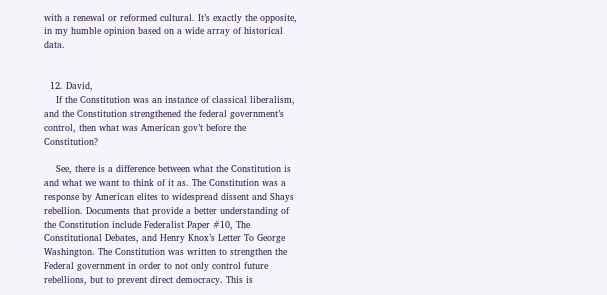with a renewal or reformed cultural. It’s exactly the opposite, in my humble opinion based on a wide array of historical data.


  12. David,
    If the Constitution was an instance of classical liberalism, and the Constitution strengthened the federal government’s control, then what was American gov’t before the Constitution?

    See, there is a difference between what the Constitution is and what we want to think of it as. The Constitution was a response by American elites to widespread dissent and Shays rebellion. Documents that provide a better understanding of the Constitution include Federalist Paper #10, The Constitutional Debates, and Henry Knox’s Letter To George Washington. The Constitution was written to strengthen the Federal government in order to not only control future rebellions, but to prevent direct democracy. This is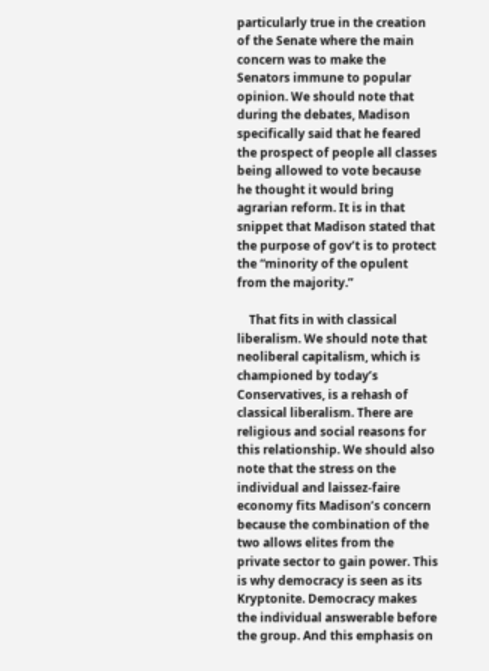particularly true in the creation of the Senate where the main concern was to make the Senators immune to popular opinion. We should note that during the debates, Madison specifically said that he feared the prospect of people all classes being allowed to vote because he thought it would bring agrarian reform. It is in that snippet that Madison stated that the purpose of gov’t is to protect the “minority of the opulent from the majority.”

    That fits in with classical liberalism. We should note that neoliberal capitalism, which is championed by today’s Conservatives, is a rehash of classical liberalism. There are religious and social reasons for this relationship. We should also note that the stress on the individual and laissez-faire economy fits Madison’s concern because the combination of the two allows elites from the private sector to gain power. This is why democracy is seen as its Kryptonite. Democracy makes the individual answerable before the group. And this emphasis on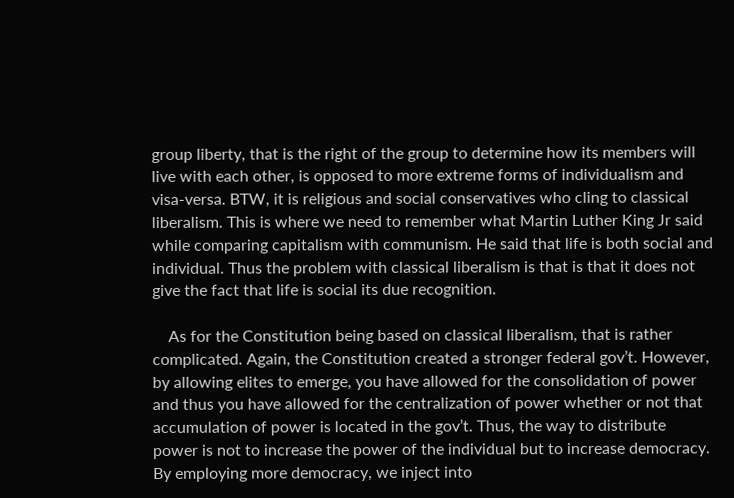group liberty, that is the right of the group to determine how its members will live with each other, is opposed to more extreme forms of individualism and visa-versa. BTW, it is religious and social conservatives who cling to classical liberalism. This is where we need to remember what Martin Luther King Jr said while comparing capitalism with communism. He said that life is both social and individual. Thus the problem with classical liberalism is that is that it does not give the fact that life is social its due recognition.

    As for the Constitution being based on classical liberalism, that is rather complicated. Again, the Constitution created a stronger federal gov’t. However, by allowing elites to emerge, you have allowed for the consolidation of power and thus you have allowed for the centralization of power whether or not that accumulation of power is located in the gov’t. Thus, the way to distribute power is not to increase the power of the individual but to increase democracy. By employing more democracy, we inject into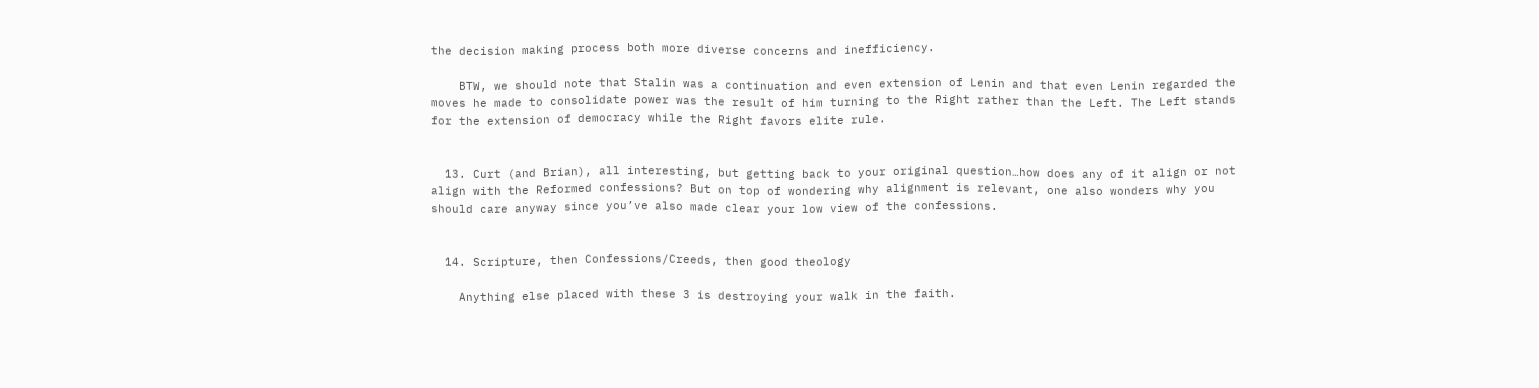the decision making process both more diverse concerns and inefficiency.

    BTW, we should note that Stalin was a continuation and even extension of Lenin and that even Lenin regarded the moves he made to consolidate power was the result of him turning to the Right rather than the Left. The Left stands for the extension of democracy while the Right favors elite rule.


  13. Curt (and Brian), all interesting, but getting back to your original question…how does any of it align or not align with the Reformed confessions? But on top of wondering why alignment is relevant, one also wonders why you should care anyway since you’ve also made clear your low view of the confessions.


  14. Scripture, then Confessions/Creeds, then good theology

    Anything else placed with these 3 is destroying your walk in the faith.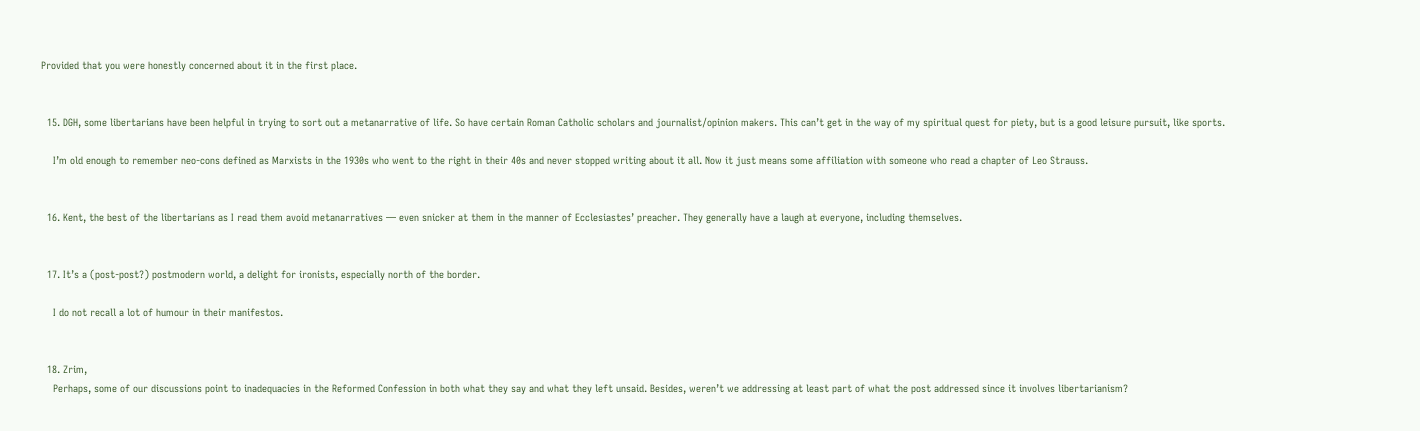Provided that you were honestly concerned about it in the first place.


  15. DGH, some libertarians have been helpful in trying to sort out a metanarrative of life. So have certain Roman Catholic scholars and journalist/opinion makers. This can’t get in the way of my spiritual quest for piety, but is a good leisure pursuit, like sports.

    I’m old enough to remember neo-cons defined as Marxists in the 1930s who went to the right in their 40s and never stopped writing about it all. Now it just means some affiliation with someone who read a chapter of Leo Strauss.


  16. Kent, the best of the libertarians as I read them avoid metanarratives — even snicker at them in the manner of Ecclesiastes’ preacher. They generally have a laugh at everyone, including themselves.


  17. It’s a (post-post?) postmodern world, a delight for ironists, especially north of the border.

    I do not recall a lot of humour in their manifestos.


  18. Zrim,
    Perhaps, some of our discussions point to inadequacies in the Reformed Confession in both what they say and what they left unsaid. Besides, weren’t we addressing at least part of what the post addressed since it involves libertarianism?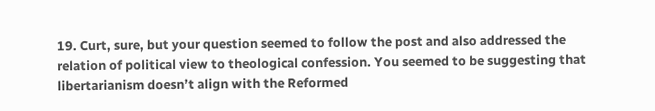19. Curt, sure, but your question seemed to follow the post and also addressed the relation of political view to theological confession. You seemed to be suggesting that libertarianism doesn’t align with the Reformed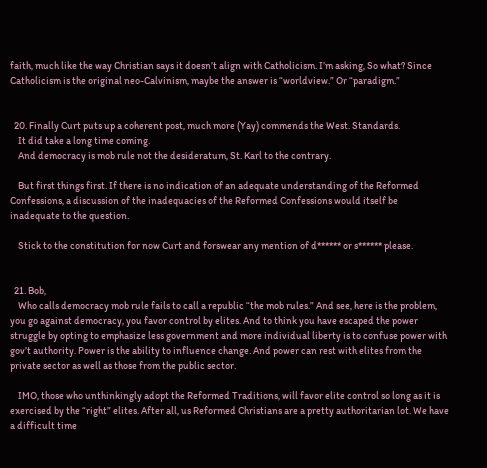faith, much like the way Christian says it doesn’t align with Catholicism. I’m asking, So what? Since Catholicism is the original neo-Calvinism, maybe the answer is “worldview.” Or “paradigm.”


  20. Finally Curt puts up a coherent post, much more (Yay) commends the West. Standards.
    It did take a long time coming.
    And democracy is mob rule not the desideratum, St. Karl to the contrary.

    But first things first. If there is no indication of an adequate understanding of the Reformed Confessions, a discussion of the inadequacies of the Reformed Confessions would itself be inadequate to the question.

    Stick to the constitution for now Curt and forswear any mention of d****** or s****** please.


  21. Bob,
    Who calls democracy mob rule fails to call a republic “the mob rules.” And see, here is the problem, you go against democracy, you favor control by elites. And to think you have escaped the power struggle by opting to emphasize less government and more individual liberty is to confuse power with gov’t authority. Power is the ability to influence change. And power can rest with elites from the private sector as well as those from the public sector.

    IMO, those who unthinkingly adopt the Reformed Traditions, will favor elite control so long as it is exercised by the “right” elites. After all, us Reformed Christians are a pretty authoritarian lot. We have a difficult time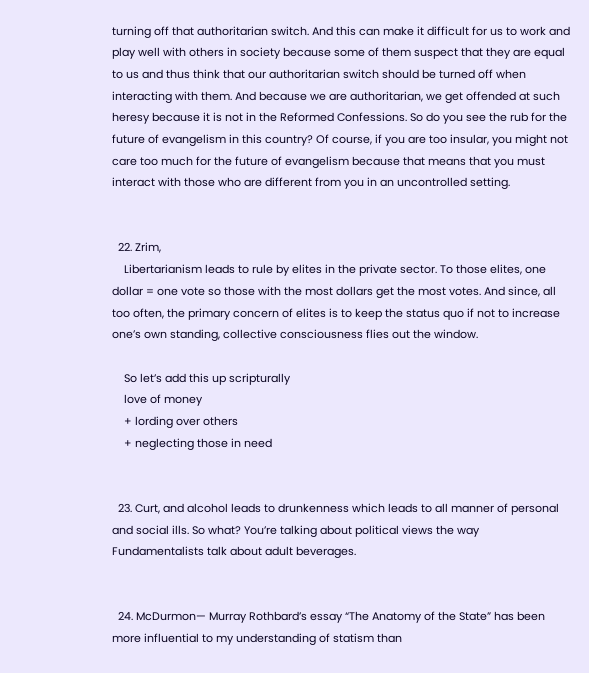turning off that authoritarian switch. And this can make it difficult for us to work and play well with others in society because some of them suspect that they are equal to us and thus think that our authoritarian switch should be turned off when interacting with them. And because we are authoritarian, we get offended at such heresy because it is not in the Reformed Confessions. So do you see the rub for the future of evangelism in this country? Of course, if you are too insular, you might not care too much for the future of evangelism because that means that you must interact with those who are different from you in an uncontrolled setting.


  22. Zrim,
    Libertarianism leads to rule by elites in the private sector. To those elites, one dollar = one vote so those with the most dollars get the most votes. And since, all too often, the primary concern of elites is to keep the status quo if not to increase one’s own standing, collective consciousness flies out the window.

    So let’s add this up scripturally
    love of money
    + lording over others
    + neglecting those in need


  23. Curt, and alcohol leads to drunkenness which leads to all manner of personal and social ills. So what? You’re talking about political views the way Fundamentalists talk about adult beverages.


  24. McDurmon— Murray Rothbard’s essay “The Anatomy of the State” has been more influential to my understanding of statism than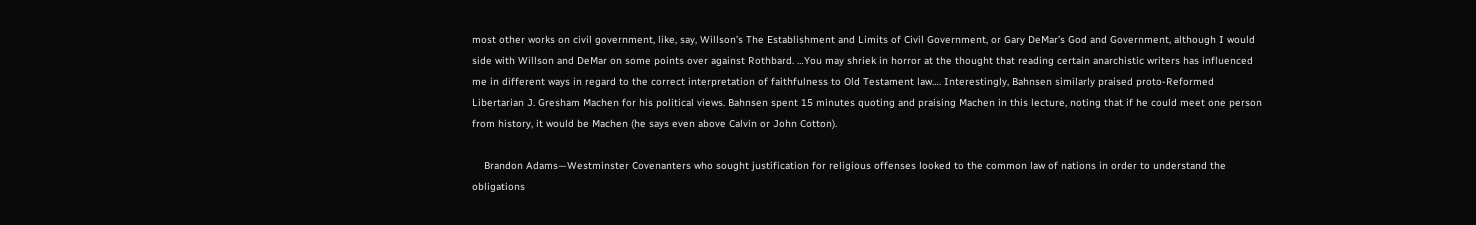most other works on civil government, like, say, Willson’s The Establishment and Limits of Civil Government, or Gary DeMar’s God and Government, although I would side with Willson and DeMar on some points over against Rothbard. …You may shriek in horror at the thought that reading certain anarchistic writers has influenced me in different ways in regard to the correct interpretation of faithfulness to Old Testament law…. Interestingly, Bahnsen similarly praised proto-Reformed Libertarian J. Gresham Machen for his political views. Bahnsen spent 15 minutes quoting and praising Machen in this lecture, noting that if he could meet one person from history, it would be Machen (he says even above Calvin or John Cotton).

    Brandon Adams—Westminster Covenanters who sought justification for religious offenses looked to the common law of nations in order to understand the obligations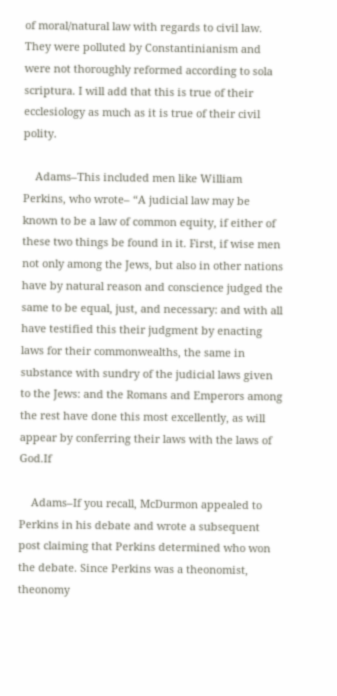of moral/natural law with regards to civil law. They were polluted by Constantinianism and were not thoroughly reformed according to sola scriptura. I will add that this is true of their ecclesiology as much as it is true of their civil polity.

    Adams–This included men like William Perkins, who wrote– “A judicial law may be known to be a law of common equity, if either of these two things be found in it. First, if wise men not only among the Jews, but also in other nations have by natural reason and conscience judged the same to be equal, just, and necessary: and with all have testified this their judgment by enacting laws for their commonwealths, the same in substance with sundry of the judicial laws given to the Jews: and the Romans and Emperors among the rest have done this most excellently, as will appear by conferring their laws with the laws of God.If

    Adams–If you recall, McDurmon appealed to Perkins in his debate and wrote a subsequent post claiming that Perkins determined who won the debate. Since Perkins was a theonomist, theonomy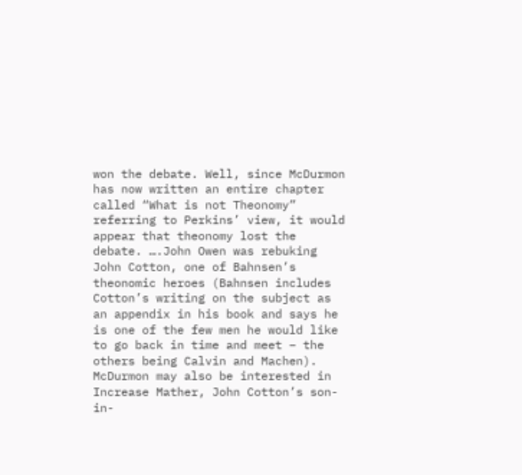won the debate. Well, since McDurmon has now written an entire chapter called “What is not Theonomy” referring to Perkins’ view, it would appear that theonomy lost the debate. ….John Owen was rebuking John Cotton, one of Bahnsen’s theonomic heroes (Bahnsen includes Cotton’s writing on the subject as an appendix in his book and says he is one of the few men he would like to go back in time and meet – the others being Calvin and Machen). McDurmon may also be interested in Increase Mather, John Cotton’s son-in-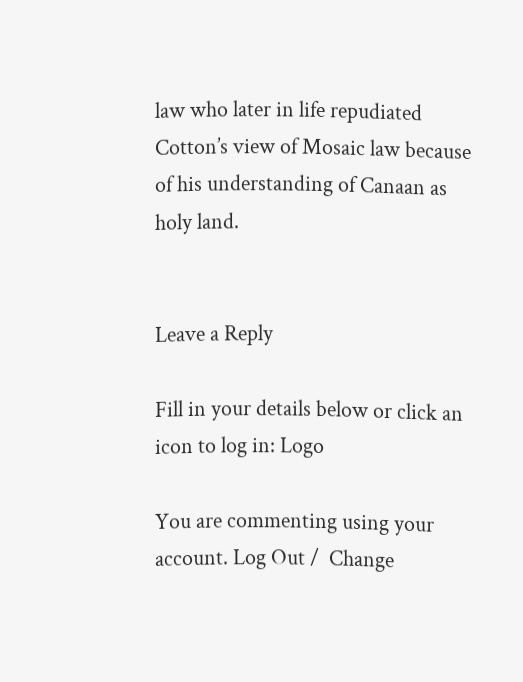law who later in life repudiated Cotton’s view of Mosaic law because of his understanding of Canaan as holy land.


Leave a Reply

Fill in your details below or click an icon to log in: Logo

You are commenting using your account. Log Out /  Change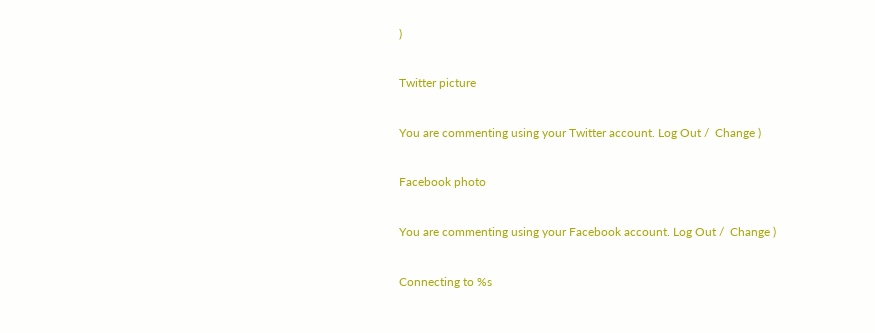)

Twitter picture

You are commenting using your Twitter account. Log Out /  Change )

Facebook photo

You are commenting using your Facebook account. Log Out /  Change )

Connecting to %s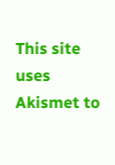This site uses Akismet to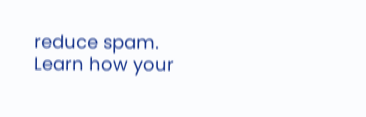reduce spam. Learn how your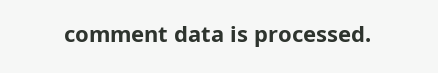comment data is processed.